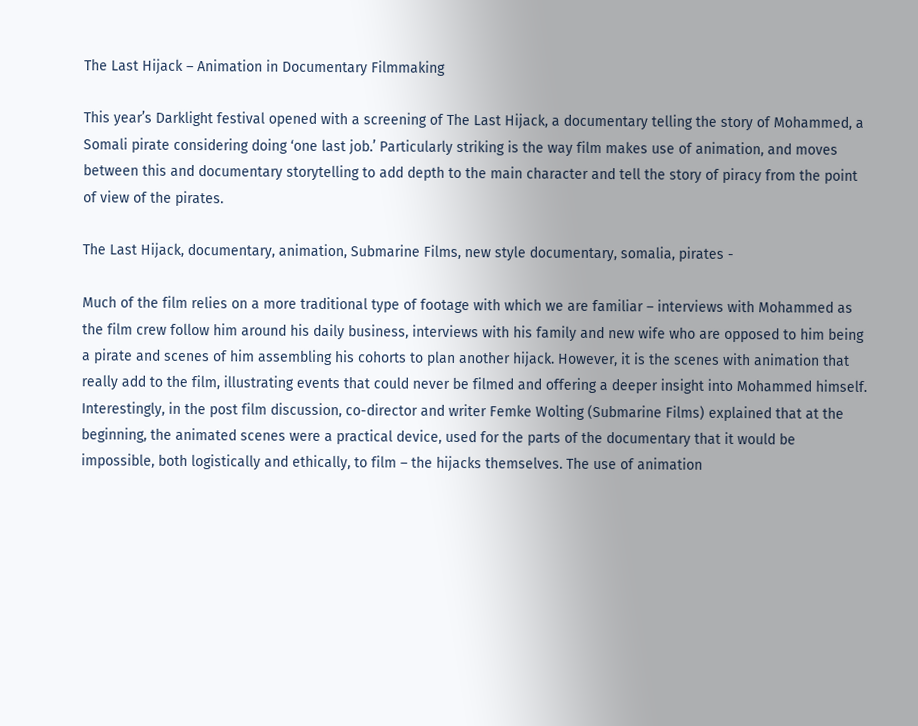The Last Hijack – Animation in Documentary Filmmaking

This year’s Darklight festival opened with a screening of The Last Hijack, a documentary telling the story of Mohammed, a Somali pirate considering doing ‘one last job.’ Particularly striking is the way film makes use of animation, and moves between this and documentary storytelling to add depth to the main character and tell the story of piracy from the point of view of the pirates.

The Last Hijack, documentary, animation, Submarine Films, new style documentary, somalia, pirates -

Much of the film relies on a more traditional type of footage with which we are familiar – interviews with Mohammed as the film crew follow him around his daily business, interviews with his family and new wife who are opposed to him being a pirate and scenes of him assembling his cohorts to plan another hijack. However, it is the scenes with animation that really add to the film, illustrating events that could never be filmed and offering a deeper insight into Mohammed himself. Interestingly, in the post film discussion, co-director and writer Femke Wolting (Submarine Films) explained that at the beginning, the animated scenes were a practical device, used for the parts of the documentary that it would be impossible, both logistically and ethically, to film – the hijacks themselves. The use of animation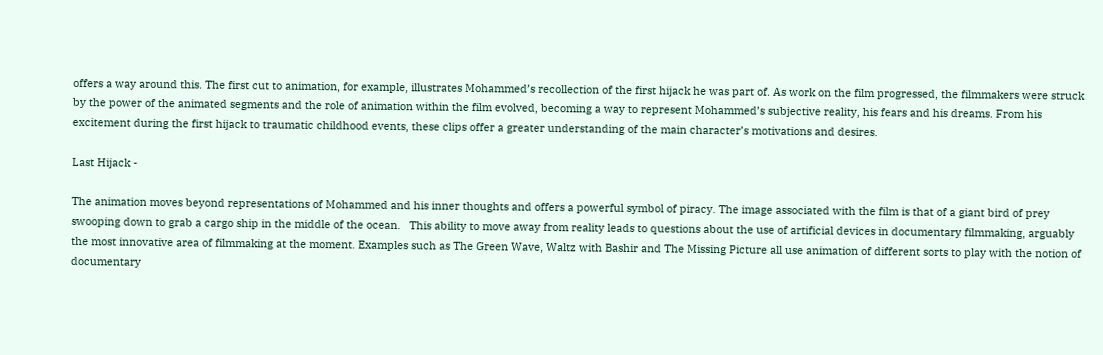offers a way around this. The first cut to animation, for example, illustrates Mohammed’s recollection of the first hijack he was part of. As work on the film progressed, the filmmakers were struck by the power of the animated segments and the role of animation within the film evolved, becoming a way to represent Mohammed’s subjective reality, his fears and his dreams. From his excitement during the first hijack to traumatic childhood events, these clips offer a greater understanding of the main character’s motivations and desires.

Last Hijack -

The animation moves beyond representations of Mohammed and his inner thoughts and offers a powerful symbol of piracy. The image associated with the film is that of a giant bird of prey swooping down to grab a cargo ship in the middle of the ocean.   This ability to move away from reality leads to questions about the use of artificial devices in documentary filmmaking, arguably the most innovative area of filmmaking at the moment. Examples such as The Green Wave, Waltz with Bashir and The Missing Picture all use animation of different sorts to play with the notion of documentary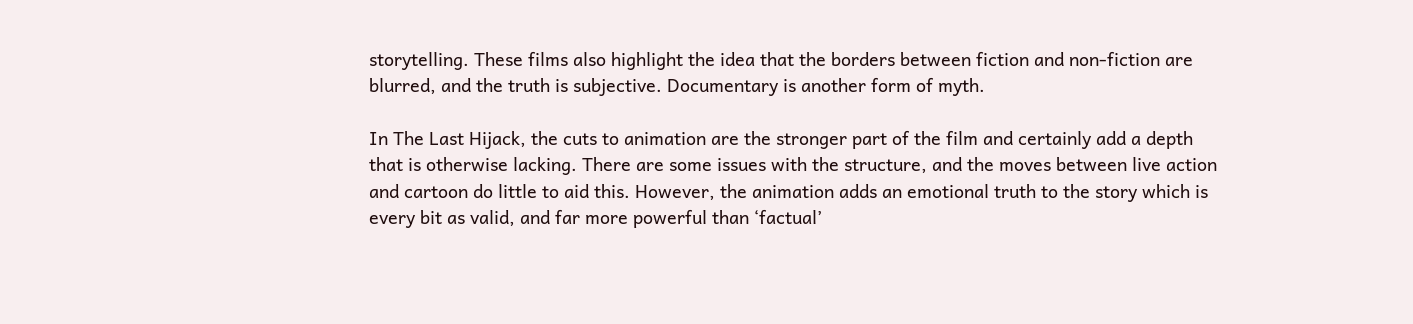storytelling. These films also highlight the idea that the borders between fiction and non-fiction are blurred, and the truth is subjective. Documentary is another form of myth.

In The Last Hijack, the cuts to animation are the stronger part of the film and certainly add a depth that is otherwise lacking. There are some issues with the structure, and the moves between live action and cartoon do little to aid this. However, the animation adds an emotional truth to the story which is every bit as valid, and far more powerful than ‘factual’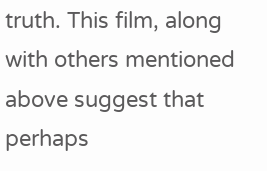truth. This film, along with others mentioned above suggest that perhaps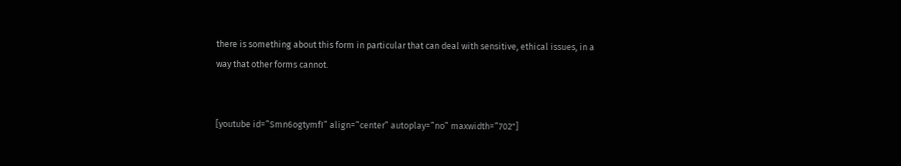there is something about this form in particular that can deal with sensitive, ethical issues, in a way that other forms cannot.


[youtube id=”Smn6ogtymfI” align=”center” autoplay=”no” maxwidth=”702"]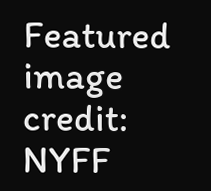Featured image credit: NYFF